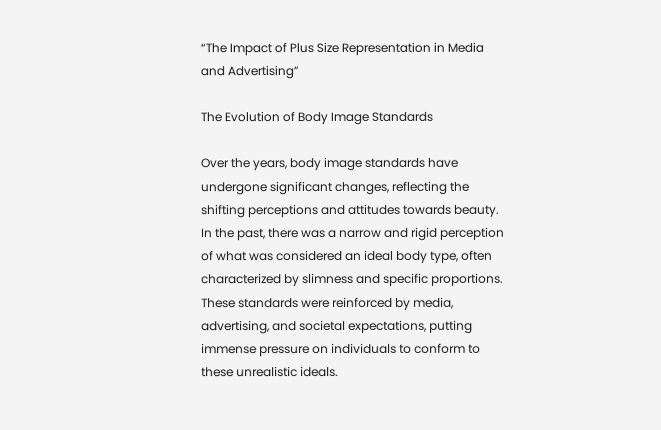“The Impact of Plus Size Representation in Media and Advertising”

The Evolution of Body Image Standards

Over the years, body image standards have undergone significant changes, reflecting the shifting perceptions and attitudes towards beauty. In the past, there was a narrow and rigid perception of what was considered an ideal body type, often characterized by slimness and specific proportions. These standards were reinforced by media, advertising, and societal expectations, putting immense pressure on individuals to conform to these unrealistic ideals.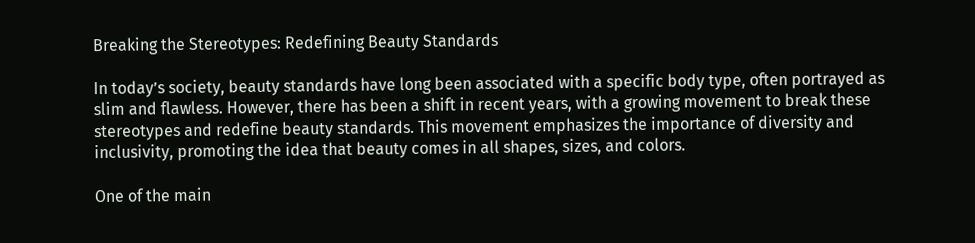Breaking the Stereotypes: Redefining Beauty Standards

In today’s society, beauty standards have long been associated with a specific body type, often portrayed as slim and flawless. However, there has been a shift in recent years, with a growing movement to break these stereotypes and redefine beauty standards. This movement emphasizes the importance of diversity and inclusivity, promoting the idea that beauty comes in all shapes, sizes, and colors.

One of the main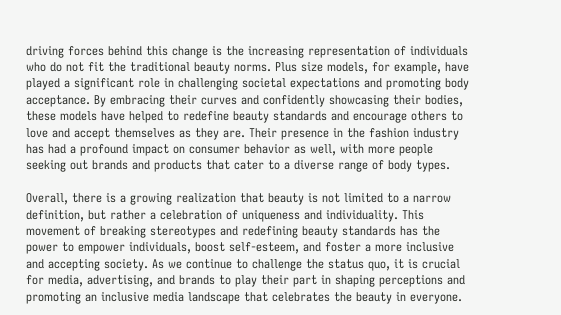driving forces behind this change is the increasing representation of individuals who do not fit the traditional beauty norms. Plus size models, for example, have played a significant role in challenging societal expectations and promoting body acceptance. By embracing their curves and confidently showcasing their bodies, these models have helped to redefine beauty standards and encourage others to love and accept themselves as they are. Their presence in the fashion industry has had a profound impact on consumer behavior as well, with more people seeking out brands and products that cater to a diverse range of body types.

Overall, there is a growing realization that beauty is not limited to a narrow definition, but rather a celebration of uniqueness and individuality. This movement of breaking stereotypes and redefining beauty standards has the power to empower individuals, boost self-esteem, and foster a more inclusive and accepting society. As we continue to challenge the status quo, it is crucial for media, advertising, and brands to play their part in shaping perceptions and promoting an inclusive media landscape that celebrates the beauty in everyone.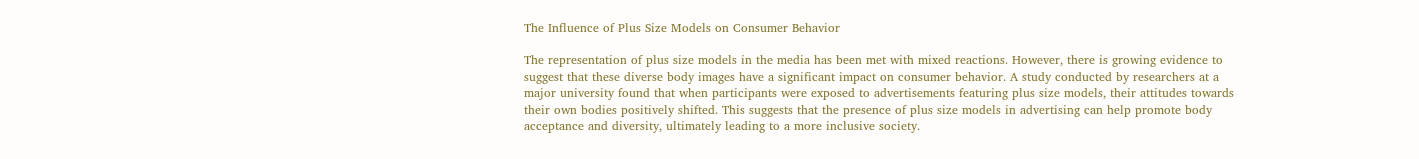The Influence of Plus Size Models on Consumer Behavior

The representation of plus size models in the media has been met with mixed reactions. However, there is growing evidence to suggest that these diverse body images have a significant impact on consumer behavior. A study conducted by researchers at a major university found that when participants were exposed to advertisements featuring plus size models, their attitudes towards their own bodies positively shifted. This suggests that the presence of plus size models in advertising can help promote body acceptance and diversity, ultimately leading to a more inclusive society.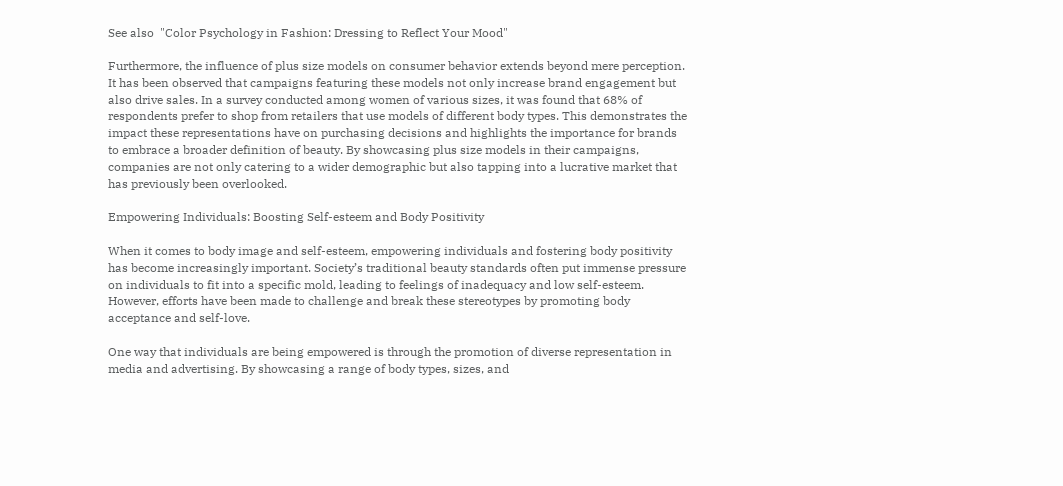See also  "Color Psychology in Fashion: Dressing to Reflect Your Mood"

Furthermore, the influence of plus size models on consumer behavior extends beyond mere perception. It has been observed that campaigns featuring these models not only increase brand engagement but also drive sales. In a survey conducted among women of various sizes, it was found that 68% of respondents prefer to shop from retailers that use models of different body types. This demonstrates the impact these representations have on purchasing decisions and highlights the importance for brands to embrace a broader definition of beauty. By showcasing plus size models in their campaigns, companies are not only catering to a wider demographic but also tapping into a lucrative market that has previously been overlooked.

Empowering Individuals: Boosting Self-esteem and Body Positivity

When it comes to body image and self-esteem, empowering individuals and fostering body positivity has become increasingly important. Society’s traditional beauty standards often put immense pressure on individuals to fit into a specific mold, leading to feelings of inadequacy and low self-esteem. However, efforts have been made to challenge and break these stereotypes by promoting body acceptance and self-love.

One way that individuals are being empowered is through the promotion of diverse representation in media and advertising. By showcasing a range of body types, sizes, and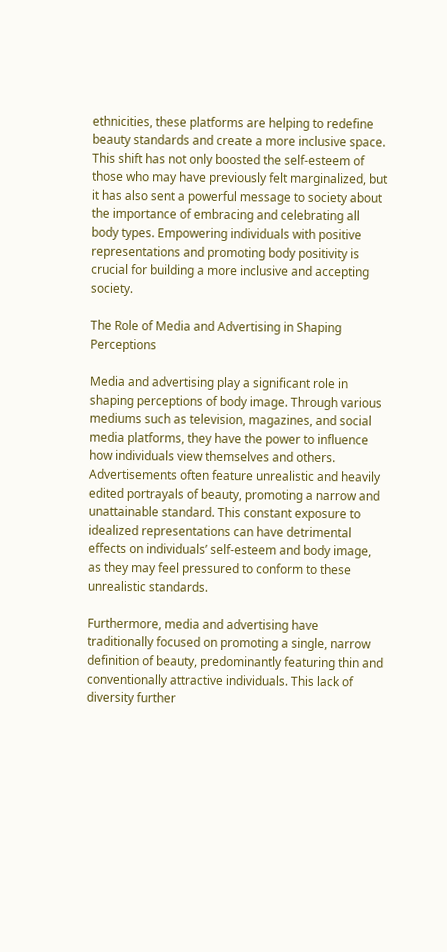ethnicities, these platforms are helping to redefine beauty standards and create a more inclusive space. This shift has not only boosted the self-esteem of those who may have previously felt marginalized, but it has also sent a powerful message to society about the importance of embracing and celebrating all body types. Empowering individuals with positive representations and promoting body positivity is crucial for building a more inclusive and accepting society.

The Role of Media and Advertising in Shaping Perceptions

Media and advertising play a significant role in shaping perceptions of body image. Through various mediums such as television, magazines, and social media platforms, they have the power to influence how individuals view themselves and others. Advertisements often feature unrealistic and heavily edited portrayals of beauty, promoting a narrow and unattainable standard. This constant exposure to idealized representations can have detrimental effects on individuals’ self-esteem and body image, as they may feel pressured to conform to these unrealistic standards.

Furthermore, media and advertising have traditionally focused on promoting a single, narrow definition of beauty, predominantly featuring thin and conventionally attractive individuals. This lack of diversity further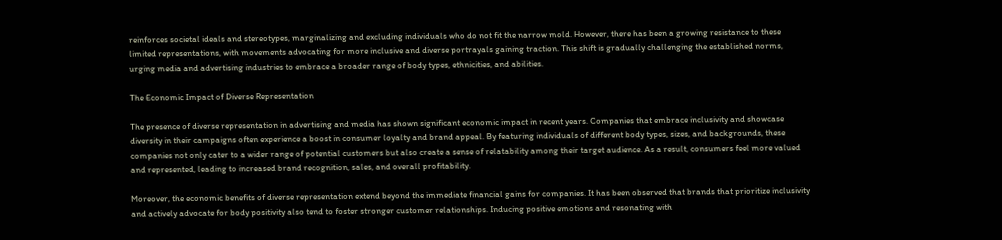reinforces societal ideals and stereotypes, marginalizing and excluding individuals who do not fit the narrow mold. However, there has been a growing resistance to these limited representations, with movements advocating for more inclusive and diverse portrayals gaining traction. This shift is gradually challenging the established norms, urging media and advertising industries to embrace a broader range of body types, ethnicities, and abilities.

The Economic Impact of Diverse Representation

The presence of diverse representation in advertising and media has shown significant economic impact in recent years. Companies that embrace inclusivity and showcase diversity in their campaigns often experience a boost in consumer loyalty and brand appeal. By featuring individuals of different body types, sizes, and backgrounds, these companies not only cater to a wider range of potential customers but also create a sense of relatability among their target audience. As a result, consumers feel more valued and represented, leading to increased brand recognition, sales, and overall profitability.

Moreover, the economic benefits of diverse representation extend beyond the immediate financial gains for companies. It has been observed that brands that prioritize inclusivity and actively advocate for body positivity also tend to foster stronger customer relationships. Inducing positive emotions and resonating with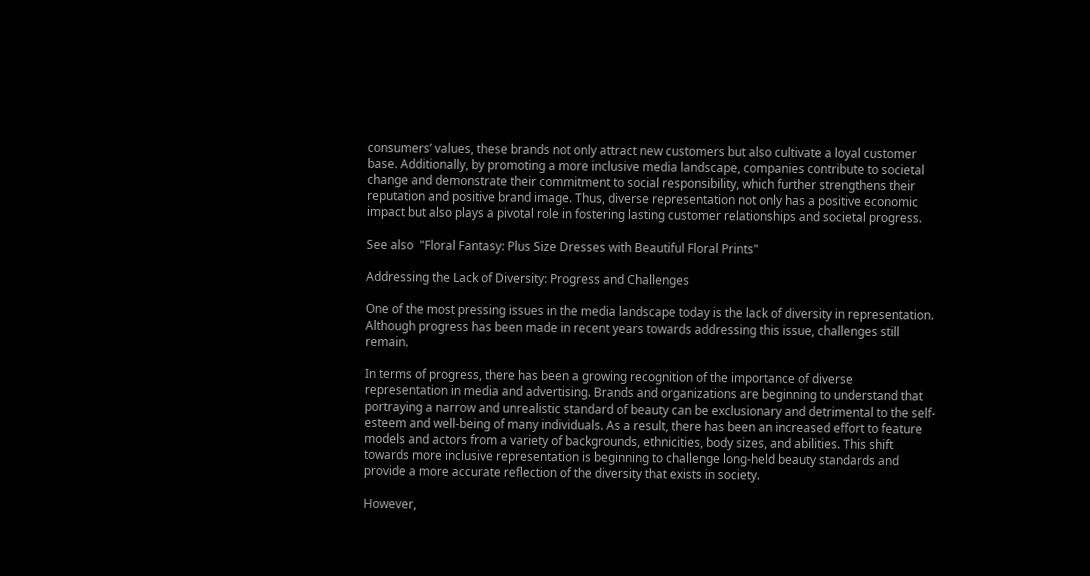consumers’ values, these brands not only attract new customers but also cultivate a loyal customer base. Additionally, by promoting a more inclusive media landscape, companies contribute to societal change and demonstrate their commitment to social responsibility, which further strengthens their reputation and positive brand image. Thus, diverse representation not only has a positive economic impact but also plays a pivotal role in fostering lasting customer relationships and societal progress.

See also  "Floral Fantasy: Plus Size Dresses with Beautiful Floral Prints"

Addressing the Lack of Diversity: Progress and Challenges

One of the most pressing issues in the media landscape today is the lack of diversity in representation. Although progress has been made in recent years towards addressing this issue, challenges still remain.

In terms of progress, there has been a growing recognition of the importance of diverse representation in media and advertising. Brands and organizations are beginning to understand that portraying a narrow and unrealistic standard of beauty can be exclusionary and detrimental to the self-esteem and well-being of many individuals. As a result, there has been an increased effort to feature models and actors from a variety of backgrounds, ethnicities, body sizes, and abilities. This shift towards more inclusive representation is beginning to challenge long-held beauty standards and provide a more accurate reflection of the diversity that exists in society.

However,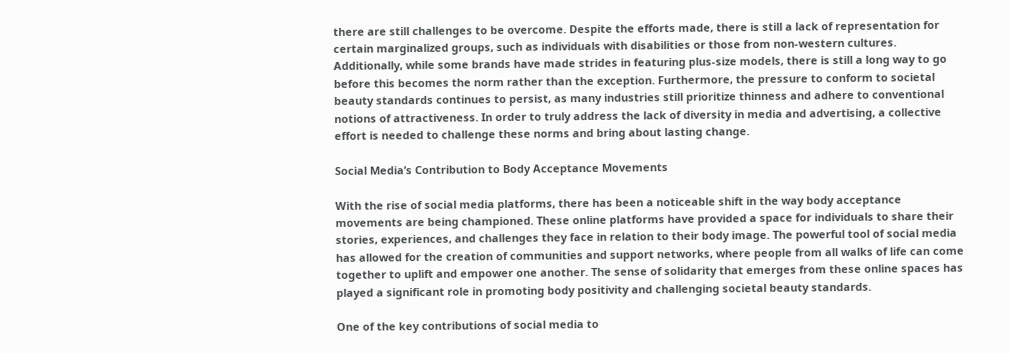there are still challenges to be overcome. Despite the efforts made, there is still a lack of representation for certain marginalized groups, such as individuals with disabilities or those from non-western cultures. Additionally, while some brands have made strides in featuring plus-size models, there is still a long way to go before this becomes the norm rather than the exception. Furthermore, the pressure to conform to societal beauty standards continues to persist, as many industries still prioritize thinness and adhere to conventional notions of attractiveness. In order to truly address the lack of diversity in media and advertising, a collective effort is needed to challenge these norms and bring about lasting change.

Social Media’s Contribution to Body Acceptance Movements

With the rise of social media platforms, there has been a noticeable shift in the way body acceptance movements are being championed. These online platforms have provided a space for individuals to share their stories, experiences, and challenges they face in relation to their body image. The powerful tool of social media has allowed for the creation of communities and support networks, where people from all walks of life can come together to uplift and empower one another. The sense of solidarity that emerges from these online spaces has played a significant role in promoting body positivity and challenging societal beauty standards.

One of the key contributions of social media to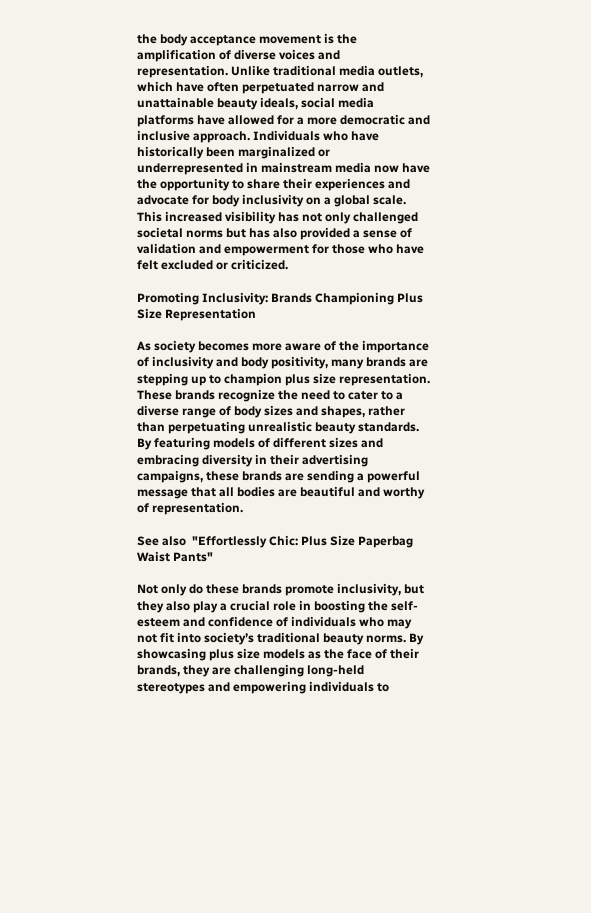the body acceptance movement is the amplification of diverse voices and representation. Unlike traditional media outlets, which have often perpetuated narrow and unattainable beauty ideals, social media platforms have allowed for a more democratic and inclusive approach. Individuals who have historically been marginalized or underrepresented in mainstream media now have the opportunity to share their experiences and advocate for body inclusivity on a global scale. This increased visibility has not only challenged societal norms but has also provided a sense of validation and empowerment for those who have felt excluded or criticized.

Promoting Inclusivity: Brands Championing Plus Size Representation

As society becomes more aware of the importance of inclusivity and body positivity, many brands are stepping up to champion plus size representation. These brands recognize the need to cater to a diverse range of body sizes and shapes, rather than perpetuating unrealistic beauty standards. By featuring models of different sizes and embracing diversity in their advertising campaigns, these brands are sending a powerful message that all bodies are beautiful and worthy of representation.

See also  "Effortlessly Chic: Plus Size Paperbag Waist Pants"

Not only do these brands promote inclusivity, but they also play a crucial role in boosting the self-esteem and confidence of individuals who may not fit into society’s traditional beauty norms. By showcasing plus size models as the face of their brands, they are challenging long-held stereotypes and empowering individuals to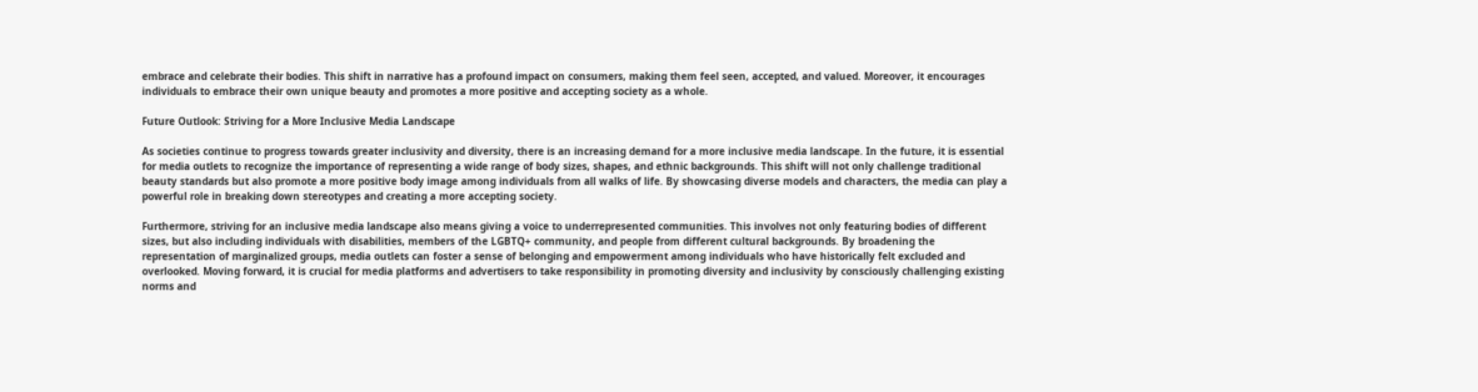embrace and celebrate their bodies. This shift in narrative has a profound impact on consumers, making them feel seen, accepted, and valued. Moreover, it encourages individuals to embrace their own unique beauty and promotes a more positive and accepting society as a whole.

Future Outlook: Striving for a More Inclusive Media Landscape

As societies continue to progress towards greater inclusivity and diversity, there is an increasing demand for a more inclusive media landscape. In the future, it is essential for media outlets to recognize the importance of representing a wide range of body sizes, shapes, and ethnic backgrounds. This shift will not only challenge traditional beauty standards but also promote a more positive body image among individuals from all walks of life. By showcasing diverse models and characters, the media can play a powerful role in breaking down stereotypes and creating a more accepting society.

Furthermore, striving for an inclusive media landscape also means giving a voice to underrepresented communities. This involves not only featuring bodies of different sizes, but also including individuals with disabilities, members of the LGBTQ+ community, and people from different cultural backgrounds. By broadening the representation of marginalized groups, media outlets can foster a sense of belonging and empowerment among individuals who have historically felt excluded and overlooked. Moving forward, it is crucial for media platforms and advertisers to take responsibility in promoting diversity and inclusivity by consciously challenging existing norms and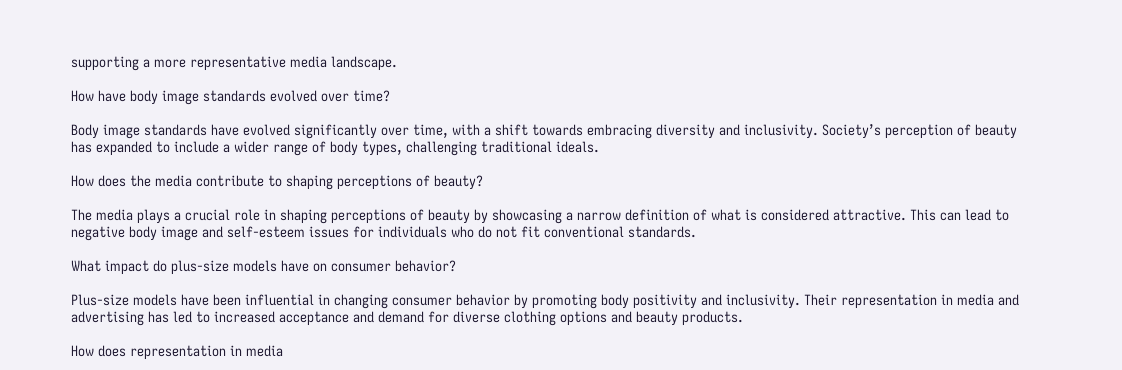supporting a more representative media landscape.

How have body image standards evolved over time?

Body image standards have evolved significantly over time, with a shift towards embracing diversity and inclusivity. Society’s perception of beauty has expanded to include a wider range of body types, challenging traditional ideals.

How does the media contribute to shaping perceptions of beauty?

The media plays a crucial role in shaping perceptions of beauty by showcasing a narrow definition of what is considered attractive. This can lead to negative body image and self-esteem issues for individuals who do not fit conventional standards.

What impact do plus-size models have on consumer behavior?

Plus-size models have been influential in changing consumer behavior by promoting body positivity and inclusivity. Their representation in media and advertising has led to increased acceptance and demand for diverse clothing options and beauty products.

How does representation in media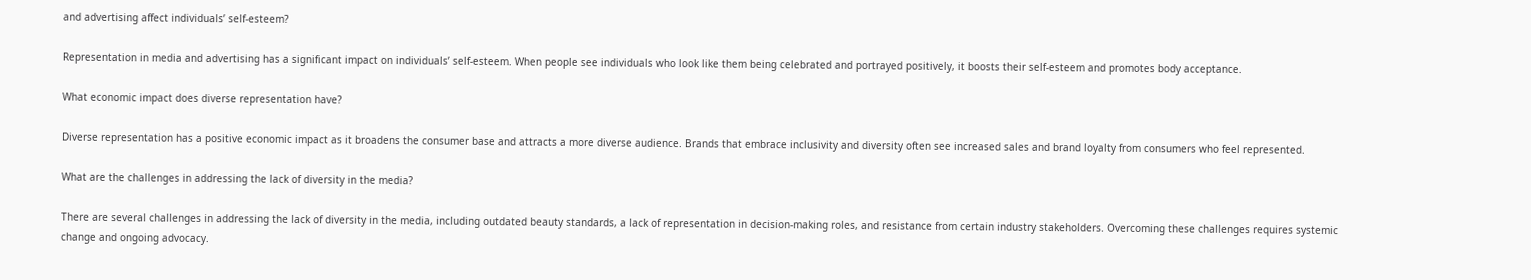and advertising affect individuals’ self-esteem?

Representation in media and advertising has a significant impact on individuals’ self-esteem. When people see individuals who look like them being celebrated and portrayed positively, it boosts their self-esteem and promotes body acceptance.

What economic impact does diverse representation have?

Diverse representation has a positive economic impact as it broadens the consumer base and attracts a more diverse audience. Brands that embrace inclusivity and diversity often see increased sales and brand loyalty from consumers who feel represented.

What are the challenges in addressing the lack of diversity in the media?

There are several challenges in addressing the lack of diversity in the media, including outdated beauty standards, a lack of representation in decision-making roles, and resistance from certain industry stakeholders. Overcoming these challenges requires systemic change and ongoing advocacy.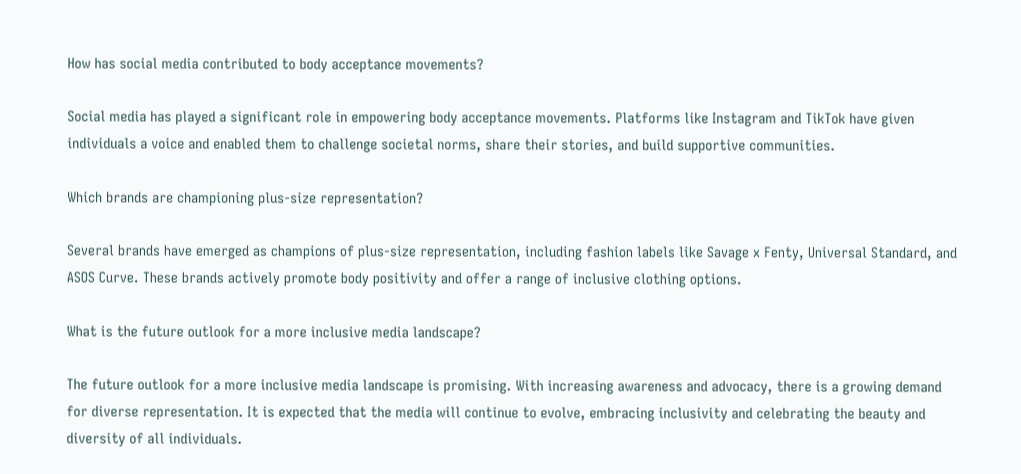How has social media contributed to body acceptance movements?

Social media has played a significant role in empowering body acceptance movements. Platforms like Instagram and TikTok have given individuals a voice and enabled them to challenge societal norms, share their stories, and build supportive communities.

Which brands are championing plus-size representation?

Several brands have emerged as champions of plus-size representation, including fashion labels like Savage x Fenty, Universal Standard, and ASOS Curve. These brands actively promote body positivity and offer a range of inclusive clothing options.

What is the future outlook for a more inclusive media landscape?

The future outlook for a more inclusive media landscape is promising. With increasing awareness and advocacy, there is a growing demand for diverse representation. It is expected that the media will continue to evolve, embracing inclusivity and celebrating the beauty and diversity of all individuals.